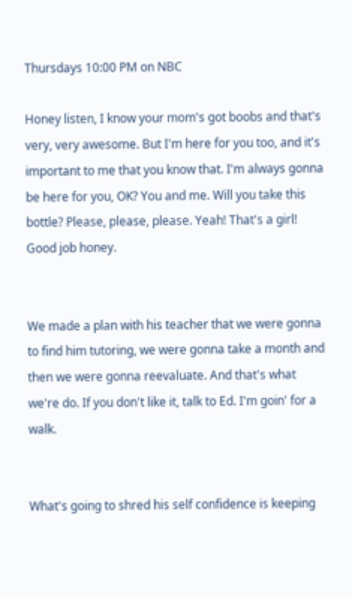Thursdays 10:00 PM on NBC

Honey listen, I know your mom's got boobs and that's very, very awesome. But I'm here for you too, and it's important to me that you know that. I'm always gonna be here for you, OK? You and me. Will you take this bottle? Please, please, please. Yeah! That's a girl! Good job honey.


We made a plan with his teacher that we were gonna to find him tutoring, we were gonna take a month and then we were gonna reevaluate. And that's what we're do. If you don't like it, talk to Ed. I'm goin' for a walk.


What's going to shred his self confidence is keeping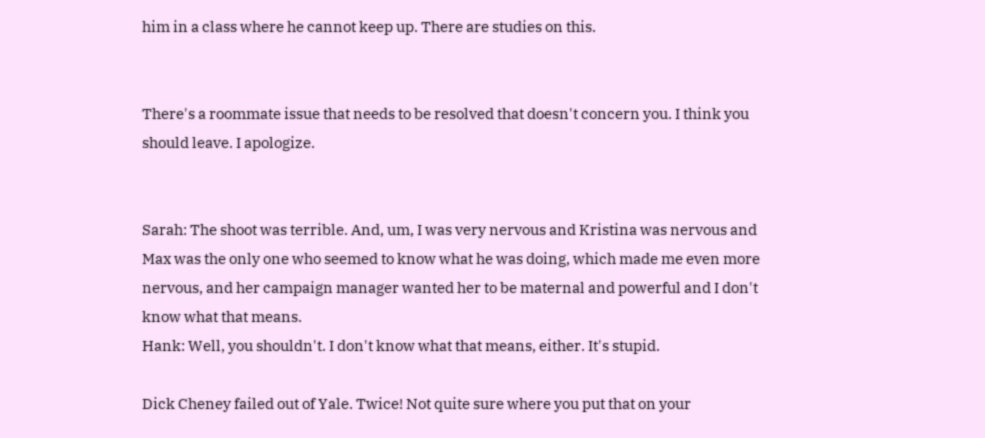him in a class where he cannot keep up. There are studies on this.


There's a roommate issue that needs to be resolved that doesn't concern you. I think you should leave. I apologize.


Sarah: The shoot was terrible. And, um, I was very nervous and Kristina was nervous and Max was the only one who seemed to know what he was doing, which made me even more nervous, and her campaign manager wanted her to be maternal and powerful and I don't know what that means.
Hank: Well, you shouldn't. I don't know what that means, either. It's stupid.

Dick Cheney failed out of Yale. Twice! Not quite sure where you put that on your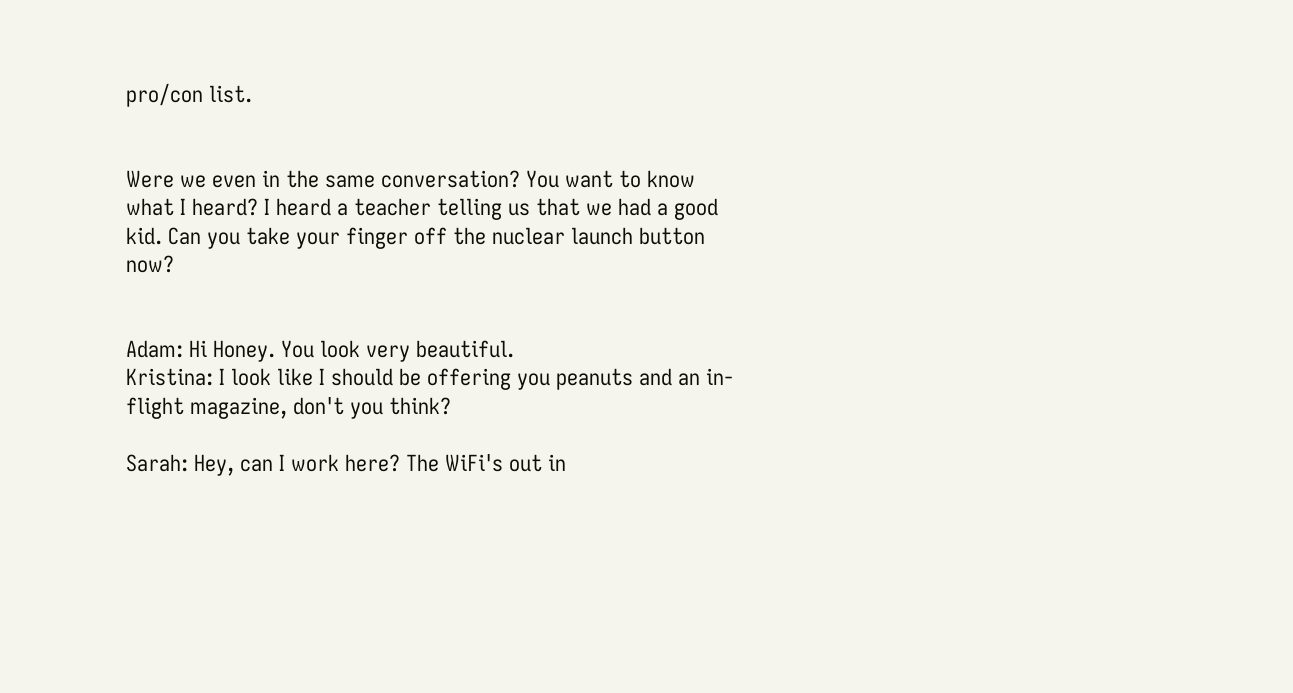pro/con list.


Were we even in the same conversation? You want to know what I heard? I heard a teacher telling us that we had a good kid. Can you take your finger off the nuclear launch button now?


Adam: Hi Honey. You look very beautiful.
Kristina: I look like I should be offering you peanuts and an in-flight magazine, don't you think?

Sarah: Hey, can I work here? The WiFi's out in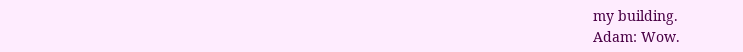my building.
Adam: Wow.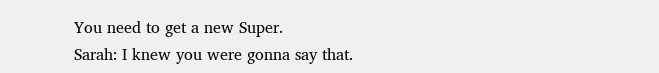You need to get a new Super.
Sarah: I knew you were gonna say that.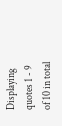Displaying quotes 1 - 9 of 10 in total